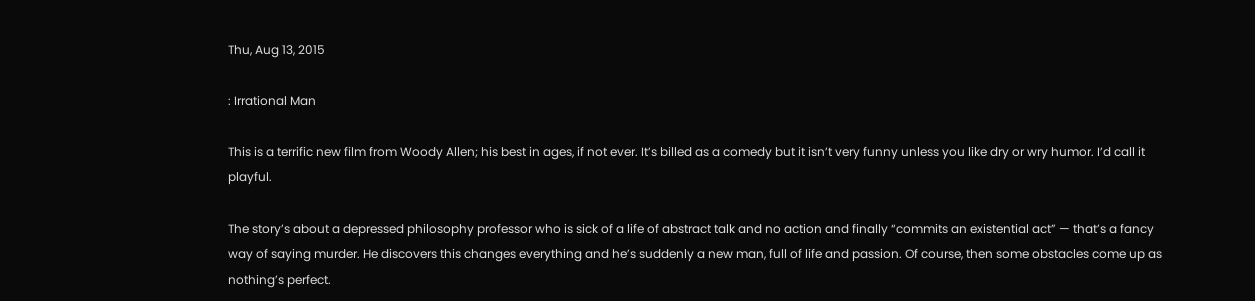Thu, Aug 13, 2015

: Irrational Man

This is a terrific new film from Woody Allen; his best in ages, if not ever. It’s billed as a comedy but it isn’t very funny unless you like dry or wry humor. I’d call it playful.

The story’s about a depressed philosophy professor who is sick of a life of abstract talk and no action and finally “commits an existential act” — that’s a fancy way of saying murder. He discovers this changes everything and he’s suddenly a new man, full of life and passion. Of course, then some obstacles come up as nothing’s perfect.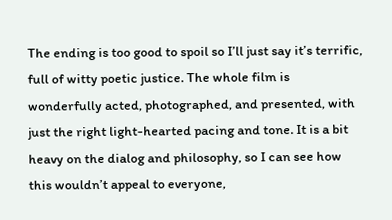The ending is too good to spoil so I’ll just say it’s terrific, full of witty poetic justice. The whole film is wonderfully acted, photographed, and presented, with just the right light-hearted pacing and tone. It is a bit heavy on the dialog and philosophy, so I can see how this wouldn’t appeal to everyone,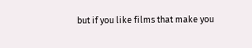but if you like films that make you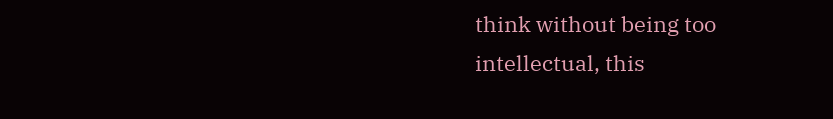think without being too intellectual, this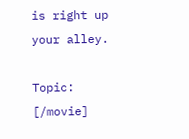is right up your alley.

Topic: [/movie]